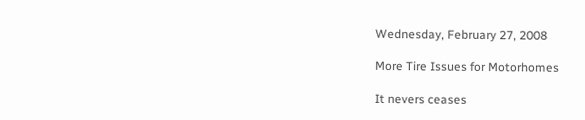Wednesday, February 27, 2008

More Tire Issues for Motorhomes

It nevers ceases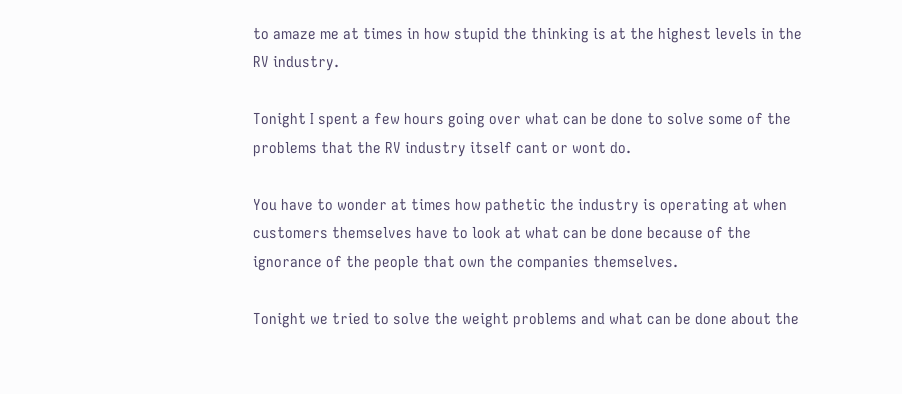to amaze me at times in how stupid the thinking is at the highest levels in the RV industry.

Tonight I spent a few hours going over what can be done to solve some of the problems that the RV industry itself cant or wont do.

You have to wonder at times how pathetic the industry is operating at when customers themselves have to look at what can be done because of the ignorance of the people that own the companies themselves.

Tonight we tried to solve the weight problems and what can be done about the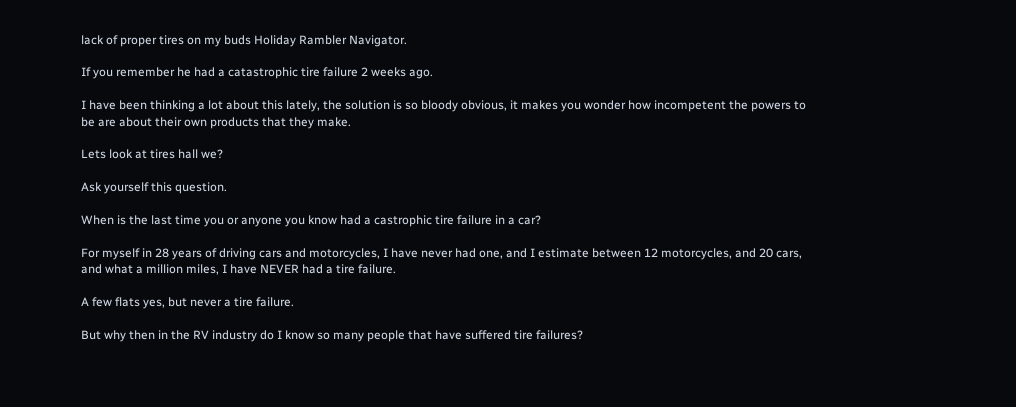lack of proper tires on my buds Holiday Rambler Navigator.

If you remember he had a catastrophic tire failure 2 weeks ago.

I have been thinking a lot about this lately, the solution is so bloody obvious, it makes you wonder how incompetent the powers to be are about their own products that they make.

Lets look at tires hall we?

Ask yourself this question.

When is the last time you or anyone you know had a castrophic tire failure in a car?

For myself in 28 years of driving cars and motorcycles, I have never had one, and I estimate between 12 motorcycles, and 20 cars, and what a million miles, I have NEVER had a tire failure.

A few flats yes, but never a tire failure.

But why then in the RV industry do I know so many people that have suffered tire failures?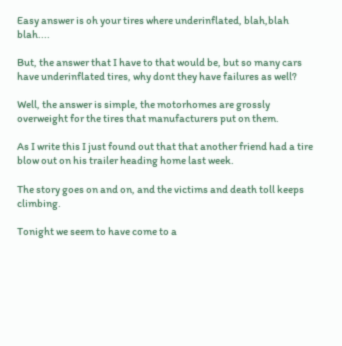Easy answer is oh your tires where underinflated, blah,blah blah....

But, the answer that I have to that would be, but so many cars have underinflated tires, why dont they have failures as well?

Well, the answer is simple, the motorhomes are grossly overweight for the tires that manufacturers put on them.

As I write this I just found out that that another friend had a tire blow out on his trailer heading home last week.

The story goes on and on, and the victims and death toll keeps climbing.

Tonight we seem to have come to a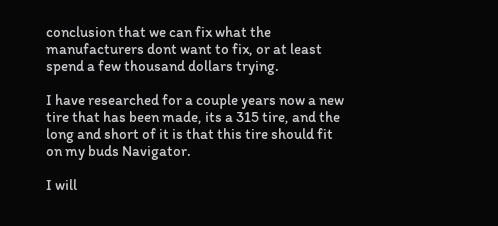conclusion that we can fix what the manufacturers dont want to fix, or at least spend a few thousand dollars trying.

I have researched for a couple years now a new tire that has been made, its a 315 tire, and the long and short of it is that this tire should fit on my buds Navigator.

I will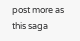post more as this saga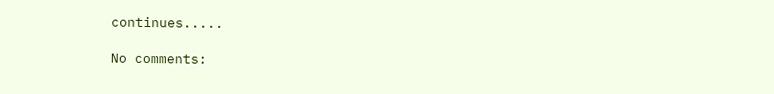continues.....

No comments: